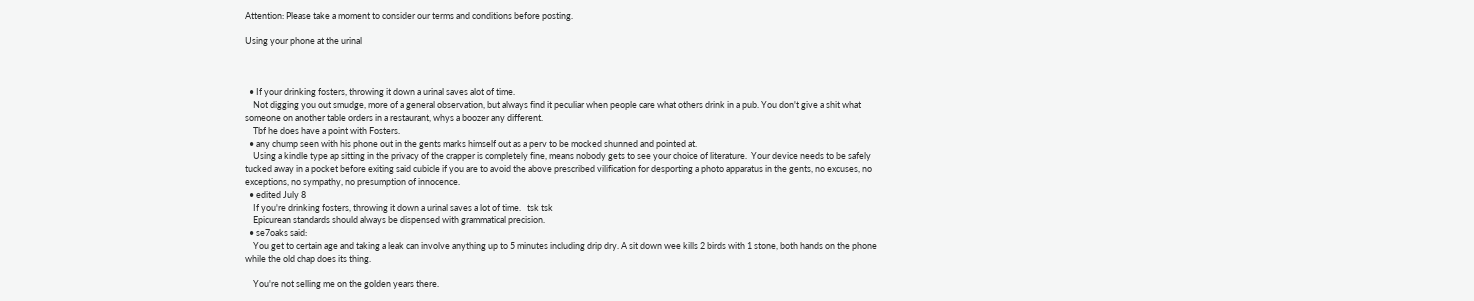Attention: Please take a moment to consider our terms and conditions before posting.

Using your phone at the urinal



  • If your drinking fosters, throwing it down a urinal saves alot of time.
    Not digging you out smudge, more of a general observation, but always find it peculiar when people care what others drink in a pub. You don't give a shit what someone on another table orders in a restaurant, whys a boozer any different.
    Tbf he does have a point with Fosters.
  • any chump seen with his phone out in the gents marks himself out as a perv to be mocked shunned and pointed at.
    Using a kindle type ap sitting in the privacy of the crapper is completely fine, means nobody gets to see your choice of literature.  Your device needs to be safely tucked away in a pocket before exiting said cubicle if you are to avoid the above prescribed vilification for desporting a photo apparatus in the gents, no excuses, no exceptions, no sympathy, no presumption of innocence.
  • edited July 8
    If you're drinking fosters, throwing it down a urinal saves a lot of time.   tsk tsk
    Epicurean standards should always be dispensed with grammatical precision.
  • se7oaks said:
    You get to certain age and taking a leak can involve anything up to 5 minutes including drip dry. A sit down wee kills 2 birds with 1 stone, both hands on the phone while the old chap does its thing.

    You're not selling me on the golden years there.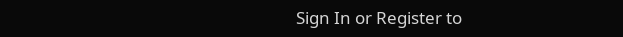Sign In or Register to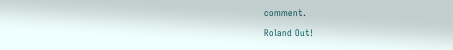comment.

Roland Out!